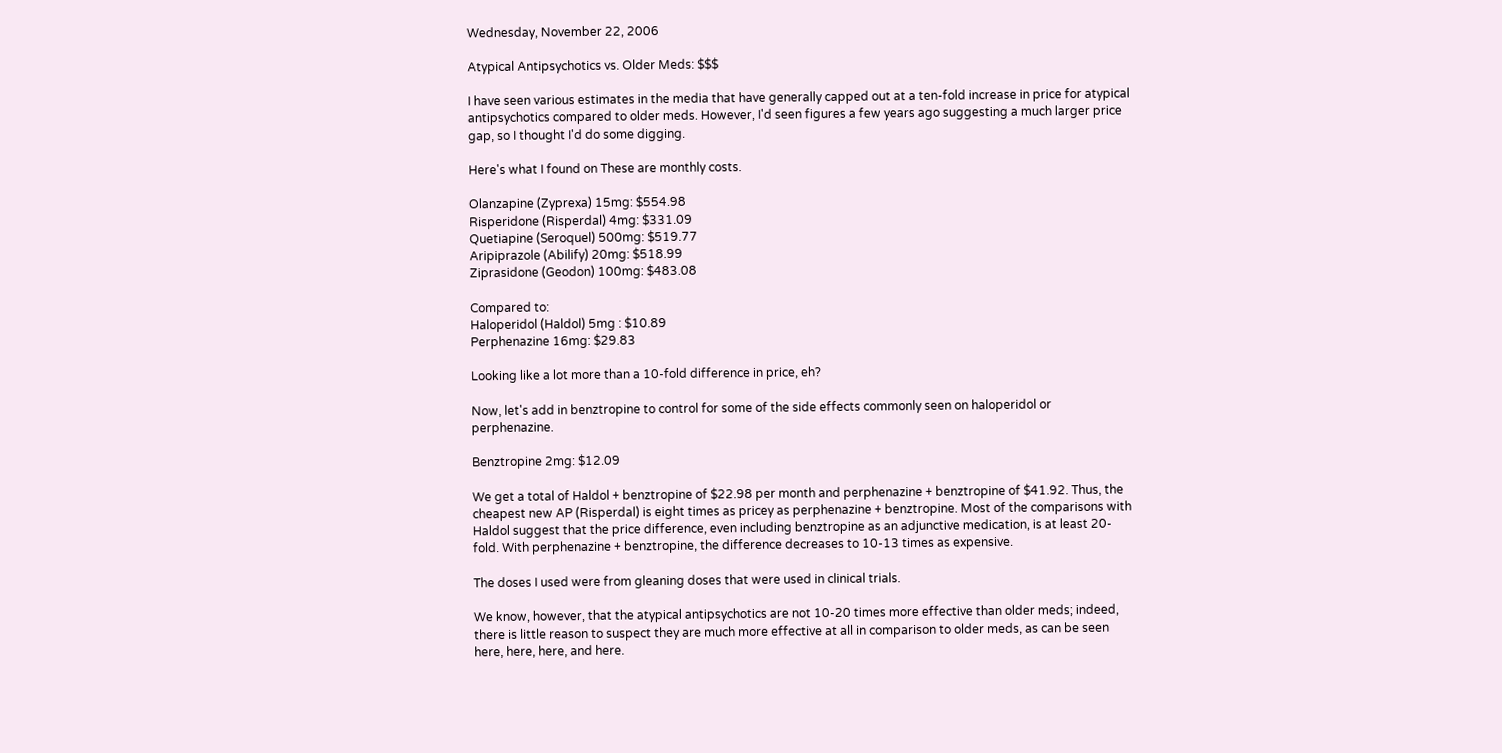Wednesday, November 22, 2006

Atypical Antipsychotics vs. Older Meds: $$$

I have seen various estimates in the media that have generally capped out at a ten-fold increase in price for atypical antipsychotics compared to older meds. However, I'd seen figures a few years ago suggesting a much larger price gap, so I thought I'd do some digging.

Here's what I found on These are monthly costs.

Olanzapine (Zyprexa) 15mg: $554.98
Risperidone (Risperdal) 4mg: $331.09
Quetiapine (Seroquel) 500mg: $519.77
Aripiprazole (Abilify) 20mg: $518.99
Ziprasidone (Geodon) 100mg: $483.08

Compared to:
Haloperidol (Haldol) 5mg : $10.89
Perphenazine 16mg: $29.83

Looking like a lot more than a 10-fold difference in price, eh?

Now, let's add in benztropine to control for some of the side effects commonly seen on haloperidol or perphenazine.

Benztropine 2mg: $12.09

We get a total of Haldol + benztropine of $22.98 per month and perphenazine + benztropine of $41.92. Thus, the cheapest new AP (Risperdal) is eight times as pricey as perphenazine + benztropine. Most of the comparisons with Haldol suggest that the price difference, even including benztropine as an adjunctive medication, is at least 20-fold. With perphenazine + benztropine, the difference decreases to 10-13 times as expensive.

The doses I used were from gleaning doses that were used in clinical trials.

We know, however, that the atypical antipsychotics are not 10-20 times more effective than older meds; indeed, there is little reason to suspect they are much more effective at all in comparison to older meds, as can be seen here, here, here, and here.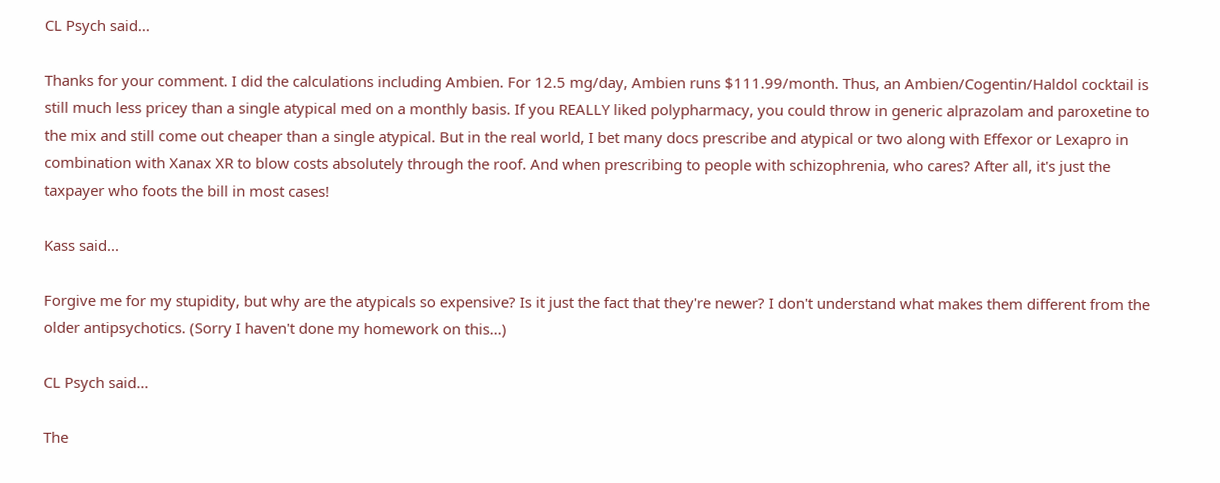CL Psych said...

Thanks for your comment. I did the calculations including Ambien. For 12.5 mg/day, Ambien runs $111.99/month. Thus, an Ambien/Cogentin/Haldol cocktail is still much less pricey than a single atypical med on a monthly basis. If you REALLY liked polypharmacy, you could throw in generic alprazolam and paroxetine to the mix and still come out cheaper than a single atypical. But in the real world, I bet many docs prescribe and atypical or two along with Effexor or Lexapro in combination with Xanax XR to blow costs absolutely through the roof. And when prescribing to people with schizophrenia, who cares? After all, it's just the taxpayer who foots the bill in most cases!

Kass said...

Forgive me for my stupidity, but why are the atypicals so expensive? Is it just the fact that they're newer? I don't understand what makes them different from the older antipsychotics. (Sorry I haven't done my homework on this...)

CL Psych said...

The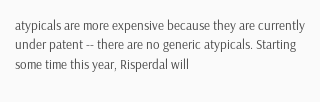atypicals are more expensive because they are currently under patent -- there are no generic atypicals. Starting some time this year, Risperdal will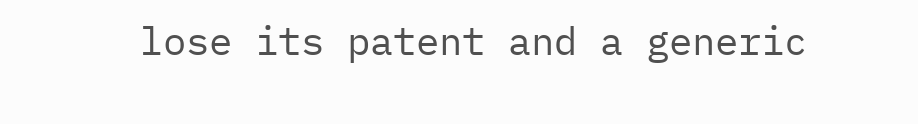lose its patent and a generic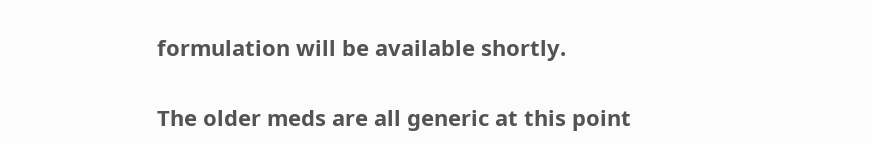formulation will be available shortly.

The older meds are all generic at this point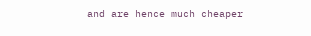and are hence much cheaper